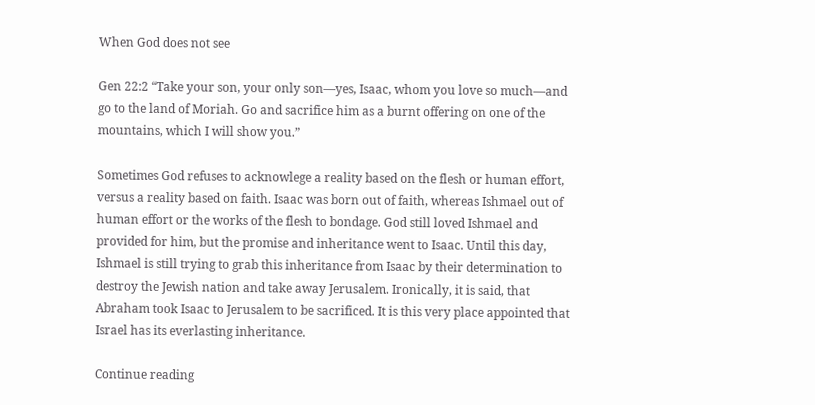When God does not see

Gen 22:2 “Take your son, your only son—yes, Isaac, whom you love so much—and go to the land of Moriah. Go and sacrifice him as a burnt offering on one of the mountains, which I will show you.”

Sometimes God refuses to acknowlege a reality based on the flesh or human effort, versus a reality based on faith. Isaac was born out of faith, whereas Ishmael out of human effort or the works of the flesh to bondage. God still loved Ishmael and provided for him, but the promise and inheritance went to Isaac. Until this day, Ishmael is still trying to grab this inheritance from Isaac by their determination to destroy the Jewish nation and take away Jerusalem. Ironically, it is said, that Abraham took Isaac to Jerusalem to be sacrificed. It is this very place appointed that Israel has its everlasting inheritance.

Continue reading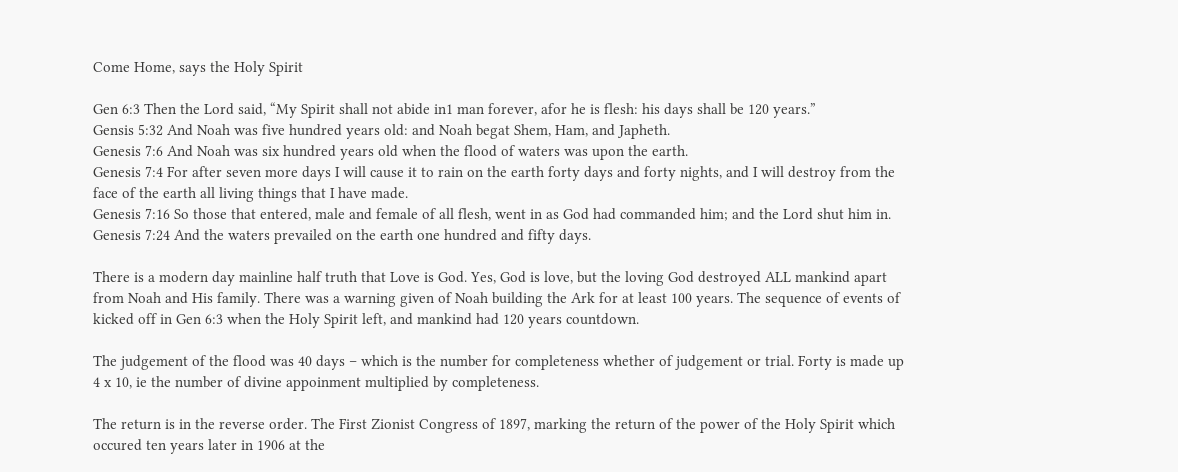Come Home, says the Holy Spirit

Gen 6:3 Then the Lord said, “My Spirit shall not abide in1 man forever, afor he is flesh: his days shall be 120 years.”
Gensis 5:32 And Noah was five hundred years old: and Noah begat Shem, Ham, and Japheth.
Genesis 7:6 And Noah was six hundred years old when the flood of waters was upon the earth.
Genesis 7:4 For after seven more days I will cause it to rain on the earth forty days and forty nights, and I will destroy from the face of the earth all living things that I have made.
Genesis 7:16 So those that entered, male and female of all flesh, went in as God had commanded him; and the Lord shut him in.
Genesis 7:24 And the waters prevailed on the earth one hundred and fifty days.

There is a modern day mainline half truth that Love is God. Yes, God is love, but the loving God destroyed ALL mankind apart from Noah and His family. There was a warning given of Noah building the Ark for at least 100 years. The sequence of events of kicked off in Gen 6:3 when the Holy Spirit left, and mankind had 120 years countdown.

The judgement of the flood was 40 days – which is the number for completeness whether of judgement or trial. Forty is made up 4 x 10, ie the number of divine appoinment multiplied by completeness.

The return is in the reverse order. The First Zionist Congress of 1897, marking the return of the power of the Holy Spirit which occured ten years later in 1906 at the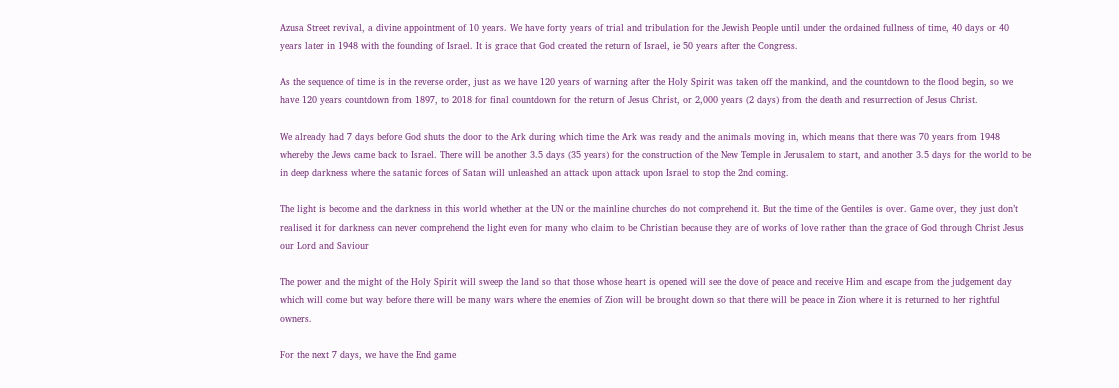Azusa Street revival, a divine appointment of 10 years. We have forty years of trial and tribulation for the Jewish People until under the ordained fullness of time, 40 days or 40 years later in 1948 with the founding of Israel. It is grace that God created the return of Israel, ie 50 years after the Congress.

As the sequence of time is in the reverse order, just as we have 120 years of warning after the Holy Spirit was taken off the mankind, and the countdown to the flood begin, so we have 120 years countdown from 1897, to 2018 for final countdown for the return of Jesus Christ, or 2,000 years (2 days) from the death and resurrection of Jesus Christ.

We already had 7 days before God shuts the door to the Ark during which time the Ark was ready and the animals moving in, which means that there was 70 years from 1948 whereby the Jews came back to Israel. There will be another 3.5 days (35 years) for the construction of the New Temple in Jerusalem to start, and another 3.5 days for the world to be in deep darkness where the satanic forces of Satan will unleashed an attack upon attack upon Israel to stop the 2nd coming.

The light is become and the darkness in this world whether at the UN or the mainline churches do not comprehend it. But the time of the Gentiles is over. Game over, they just don’t realised it for darkness can never comprehend the light even for many who claim to be Christian because they are of works of love rather than the grace of God through Christ Jesus our Lord and Saviour

The power and the might of the Holy Spirit will sweep the land so that those whose heart is opened will see the dove of peace and receive Him and escape from the judgement day which will come but way before there will be many wars where the enemies of Zion will be brought down so that there will be peace in Zion where it is returned to her rightful owners.

For the next 7 days, we have the End game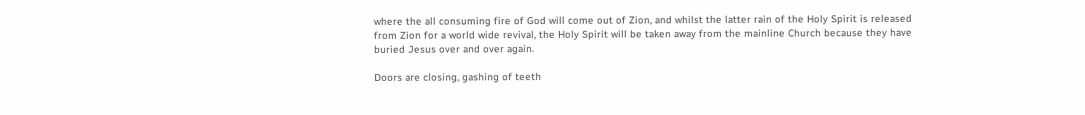where the all consuming fire of God will come out of Zion, and whilst the latter rain of the Holy Spirit is released from Zion for a world wide revival, the Holy Spirit will be taken away from the mainline Church because they have buried Jesus over and over again.

Doors are closing, gashing of teeth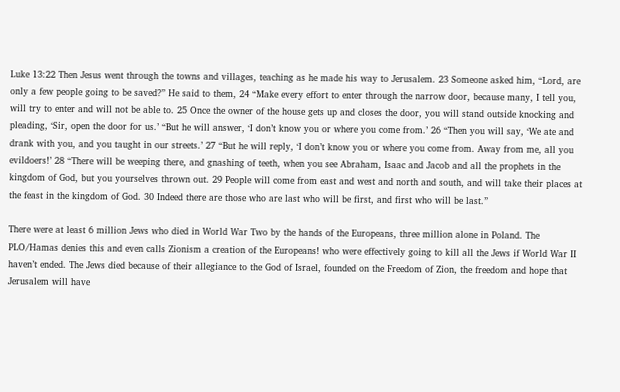Luke 13:22 Then Jesus went through the towns and villages, teaching as he made his way to Jerusalem. 23 Someone asked him, “Lord, are only a few people going to be saved?” He said to them, 24 “Make every effort to enter through the narrow door, because many, I tell you, will try to enter and will not be able to. 25 Once the owner of the house gets up and closes the door, you will stand outside knocking and pleading, ‘Sir, open the door for us.’ “But he will answer, ‘I don’t know you or where you come from.’ 26 “Then you will say, ‘We ate and drank with you, and you taught in our streets.’ 27 “But he will reply, ‘I don’t know you or where you come from. Away from me, all you evildoers!’ 28 “There will be weeping there, and gnashing of teeth, when you see Abraham, Isaac and Jacob and all the prophets in the kingdom of God, but you yourselves thrown out. 29 People will come from east and west and north and south, and will take their places at the feast in the kingdom of God. 30 Indeed there are those who are last who will be first, and first who will be last.”

There were at least 6 million Jews who died in World War Two by the hands of the Europeans, three million alone in Poland. The PLO/Hamas denies this and even calls Zionism a creation of the Europeans! who were effectively going to kill all the Jews if World War II haven’t ended. The Jews died because of their allegiance to the God of Israel, founded on the Freedom of Zion, the freedom and hope that Jerusalem will have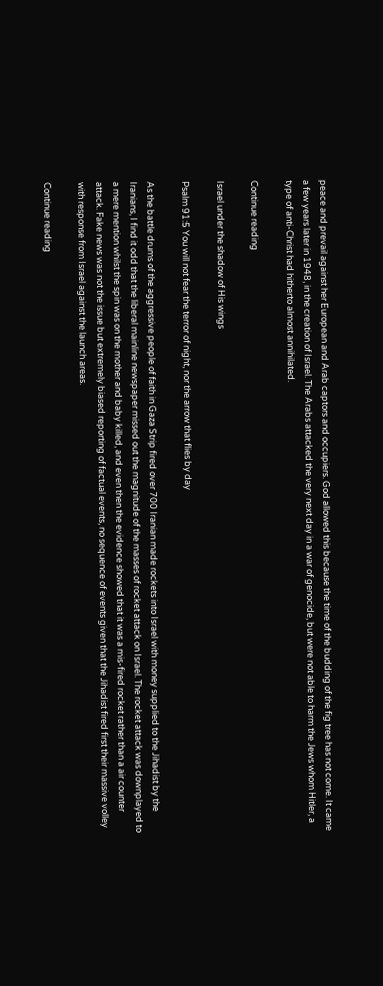peace and prevail against her European and Arab captors and occupiers. God allowed this because the time of the budding of the fig tree has not come. It came a few years later in 1948, in the creation of Israel. The Arabs attacked the very next day in a war of genocide, but were not able to harm the Jews whom Hitler, a type of anti-Christ had hitherto almost annihilated.

Continue reading

Israel under the shadow of His wings

Psalm 91:5 You will not fear the terror of night, nor the arrow that flies by day

As the battle drums of the aggressive people of faith in Gaza Strip fired over 700 Iranian made rockets into Israel with money supplied to the Jihadist by the Iranians, I find it odd that the liberal mainline newspaper missed out the magnitude of the masses of rocket attack on Israel. The rocket attack was downplayed to a mere mention whilst the spin was on the mother and baby killed, and even then the evidence showed that it was a mis-fired rocket rather than a air counter attack. Fake news was not the issue but extremely biased reporting of factual events, no sequence of events given that the Jihadist fired first their massive volley with response from Israel against the launch areas.

Continue reading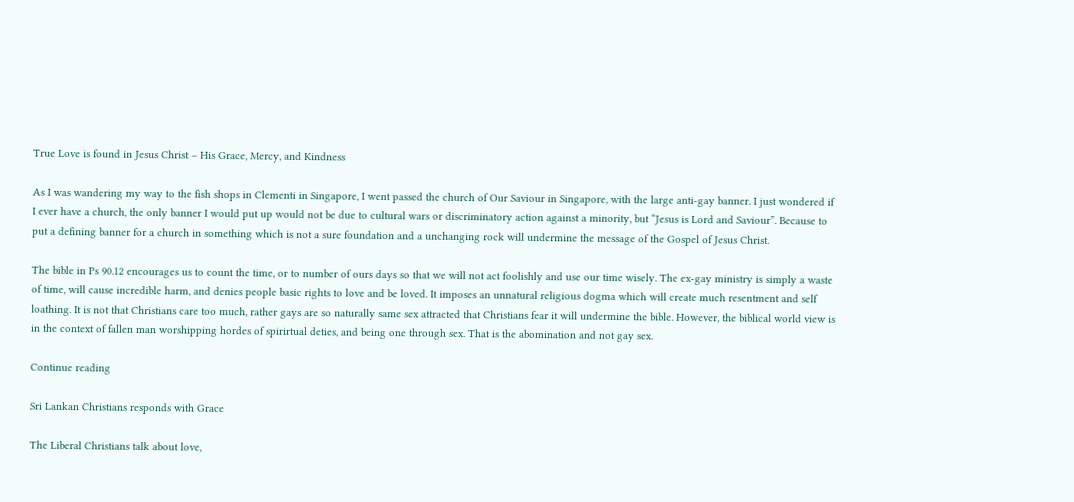True Love is found in Jesus Christ – His Grace, Mercy, and Kindness

As I was wandering my way to the fish shops in Clementi in Singapore, I went passed the church of Our Saviour in Singapore, with the large anti-gay banner. I just wondered if I ever have a church, the only banner I would put up would not be due to cultural wars or discriminatory action against a minority, but “Jesus is Lord and Saviour”. Because to put a defining banner for a church in something which is not a sure foundation and a unchanging rock will undermine the message of the Gospel of Jesus Christ.

The bible in Ps 90.12 encourages us to count the time, or to number of ours days so that we will not act foolishly and use our time wisely. The ex-gay ministry is simply a waste of time, will cause incredible harm, and denies people basic rights to love and be loved. It imposes an unnatural religious dogma which will create much resentment and self loathing. It is not that Christians care too much, rather gays are so naturally same sex attracted that Christians fear it will undermine the bible. However, the biblical world view is in the context of fallen man worshipping hordes of spirirtual deties, and being one through sex. That is the abomination and not gay sex.

Continue reading

Sri Lankan Christians responds with Grace

The Liberal Christians talk about love,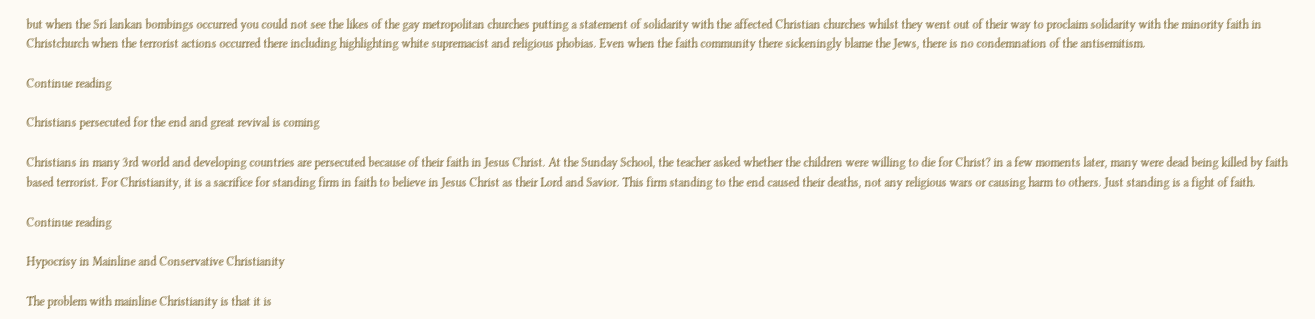but when the Sri lankan bombings occurred you could not see the likes of the gay metropolitan churches putting a statement of solidarity with the affected Christian churches whilst they went out of their way to proclaim solidarity with the minority faith in Christchurch when the terrorist actions occurred there including highlighting white supremacist and religious phobias. Even when the faith community there sickeningly blame the Jews, there is no condemnation of the antisemitism.

Continue reading

Christians persecuted for the end and great revival is coming

Christians in many 3rd world and developing countries are persecuted because of their faith in Jesus Christ. At the Sunday School, the teacher asked whether the children were willing to die for Christ? in a few moments later, many were dead being killed by faith based terrorist. For Christianity, it is a sacrifice for standing firm in faith to believe in Jesus Christ as their Lord and Savior. This firm standing to the end caused their deaths, not any religious wars or causing harm to others. Just standing is a fight of faith.

Continue reading

Hypocrisy in Mainline and Conservative Christianity

The problem with mainline Christianity is that it is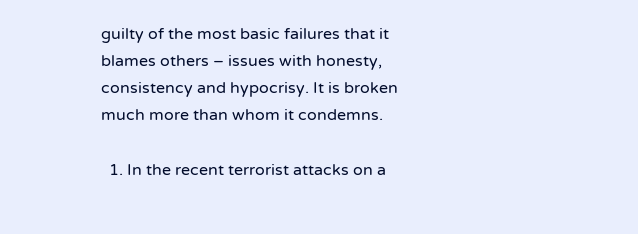guilty of the most basic failures that it blames others – issues with honesty, consistency and hypocrisy. It is broken much more than whom it condemns.

  1. In the recent terrorist attacks on a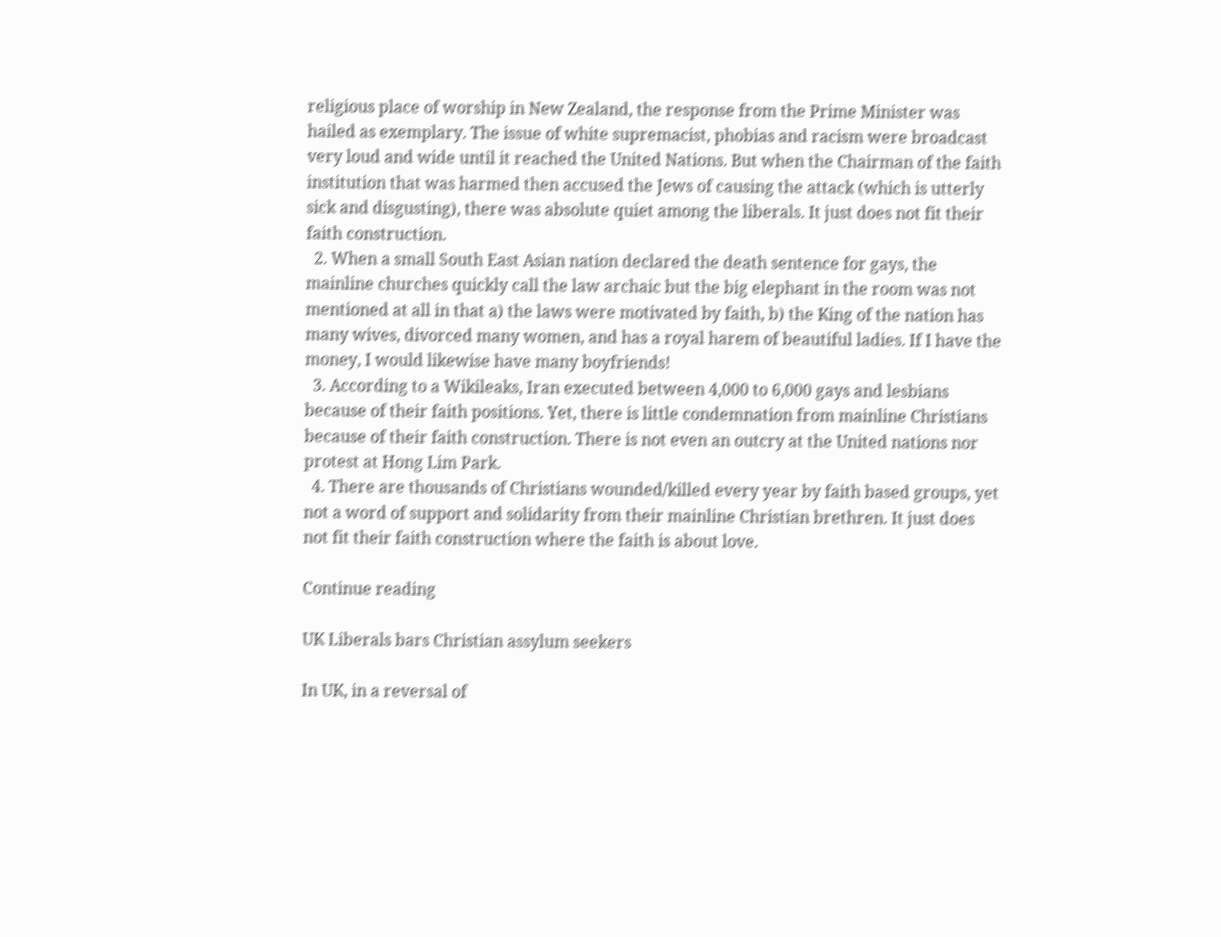religious place of worship in New Zealand, the response from the Prime Minister was hailed as exemplary. The issue of white supremacist, phobias and racism were broadcast very loud and wide until it reached the United Nations. But when the Chairman of the faith institution that was harmed then accused the Jews of causing the attack (which is utterly sick and disgusting), there was absolute quiet among the liberals. It just does not fit their faith construction.
  2. When a small South East Asian nation declared the death sentence for gays, the mainline churches quickly call the law archaic but the big elephant in the room was not mentioned at all in that a) the laws were motivated by faith, b) the King of the nation has many wives, divorced many women, and has a royal harem of beautiful ladies. If I have the money, I would likewise have many boyfriends!
  3. According to a Wikileaks, Iran executed between 4,000 to 6,000 gays and lesbians because of their faith positions. Yet, there is little condemnation from mainline Christians because of their faith construction. There is not even an outcry at the United nations nor protest at Hong Lim Park.
  4. There are thousands of Christians wounded/killed every year by faith based groups, yet not a word of support and solidarity from their mainline Christian brethren. It just does not fit their faith construction where the faith is about love.

Continue reading

UK Liberals bars Christian assylum seekers

In UK, in a reversal of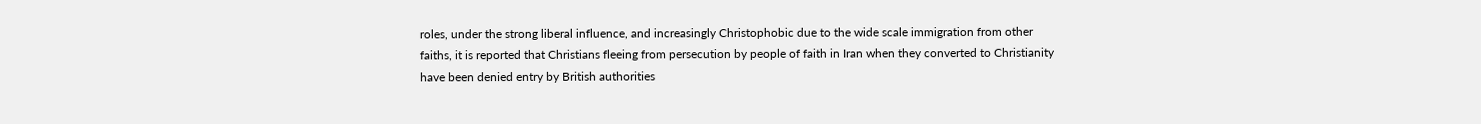roles, under the strong liberal influence, and increasingly Christophobic due to the wide scale immigration from other faiths, it is reported that Christians fleeing from persecution by people of faith in Iran when they converted to Christianity have been denied entry by British authorities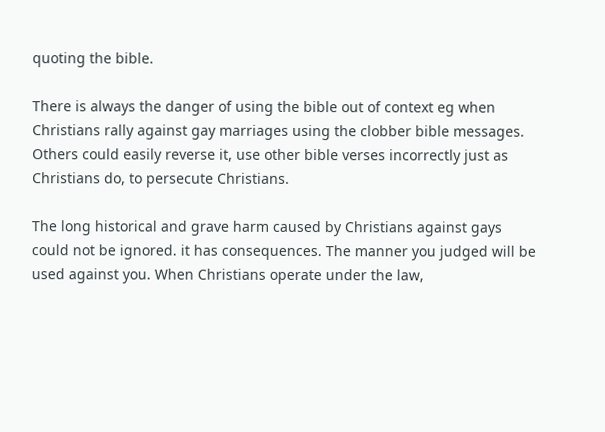quoting the bible.

There is always the danger of using the bible out of context eg when Christians rally against gay marriages using the clobber bible messages. Others could easily reverse it, use other bible verses incorrectly just as Christians do, to persecute Christians.

The long historical and grave harm caused by Christians against gays could not be ignored. it has consequences. The manner you judged will be used against you. When Christians operate under the law,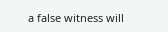a false witness will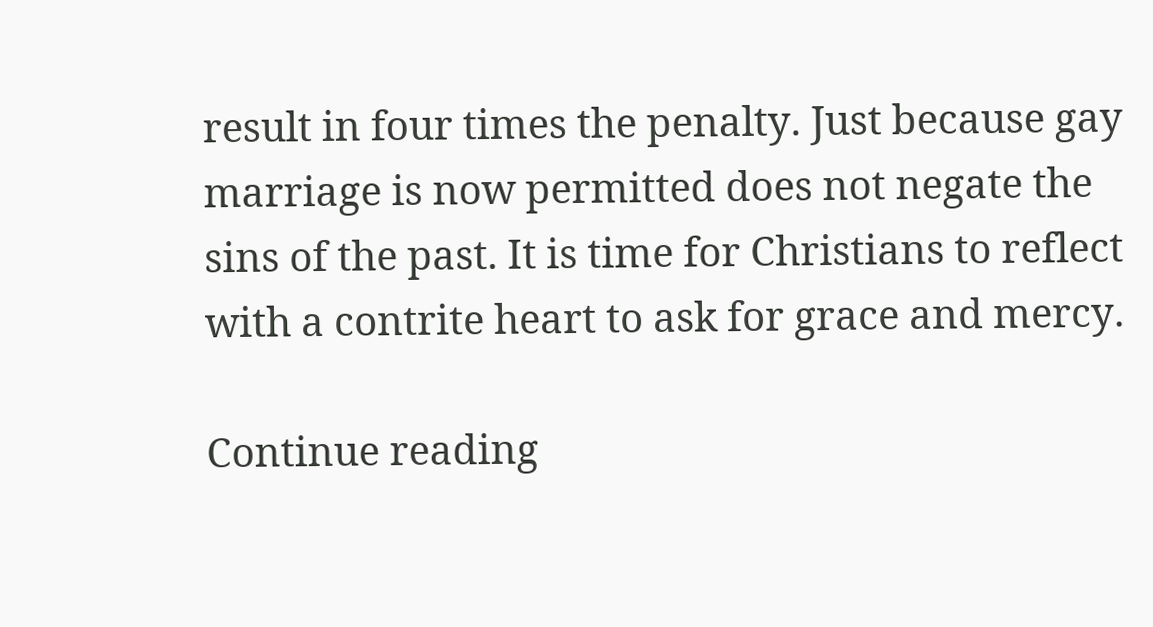result in four times the penalty. Just because gay marriage is now permitted does not negate the sins of the past. It is time for Christians to reflect with a contrite heart to ask for grace and mercy.

Continue reading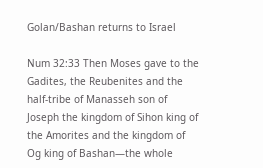Golan/Bashan returns to Israel

Num 32:33 Then Moses gave to the Gadites, the Reubenites and the half-tribe of Manasseh son of Joseph the kingdom of Sihon king of the Amorites and the kingdom of Og king of Bashan—the whole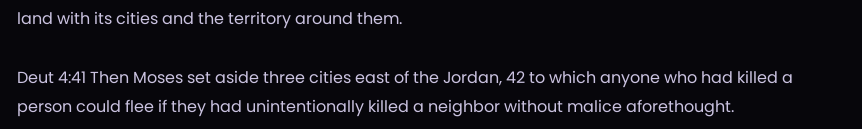land with its cities and the territory around them.

Deut 4:41 Then Moses set aside three cities east of the Jordan, 42 to which anyone who had killed a person could flee if they had unintentionally killed a neighbor without malice aforethought.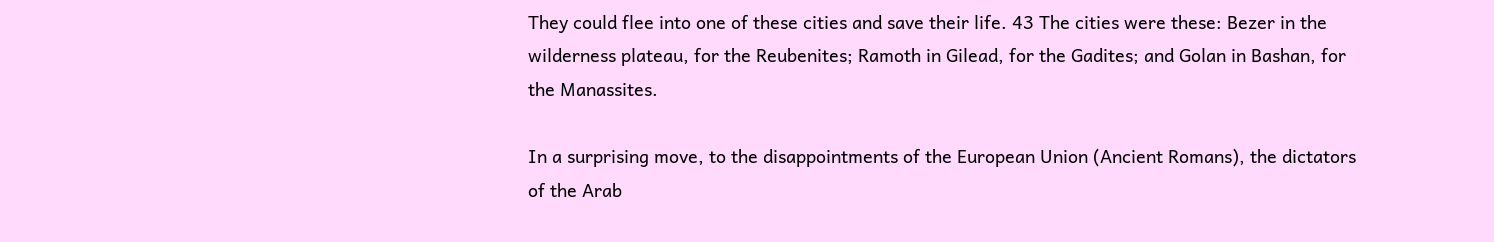They could flee into one of these cities and save their life. 43 The cities were these: Bezer in the wilderness plateau, for the Reubenites; Ramoth in Gilead, for the Gadites; and Golan in Bashan, for the Manassites.

In a surprising move, to the disappointments of the European Union (Ancient Romans), the dictators of the Arab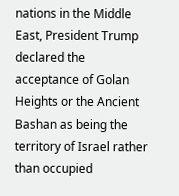nations in the Middle East, President Trump declared the acceptance of Golan Heights or the Ancient Bashan as being the territory of Israel rather than occupied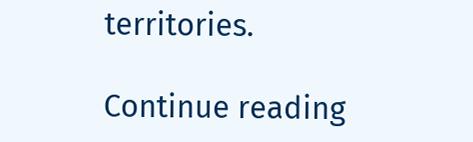territories.

Continue reading